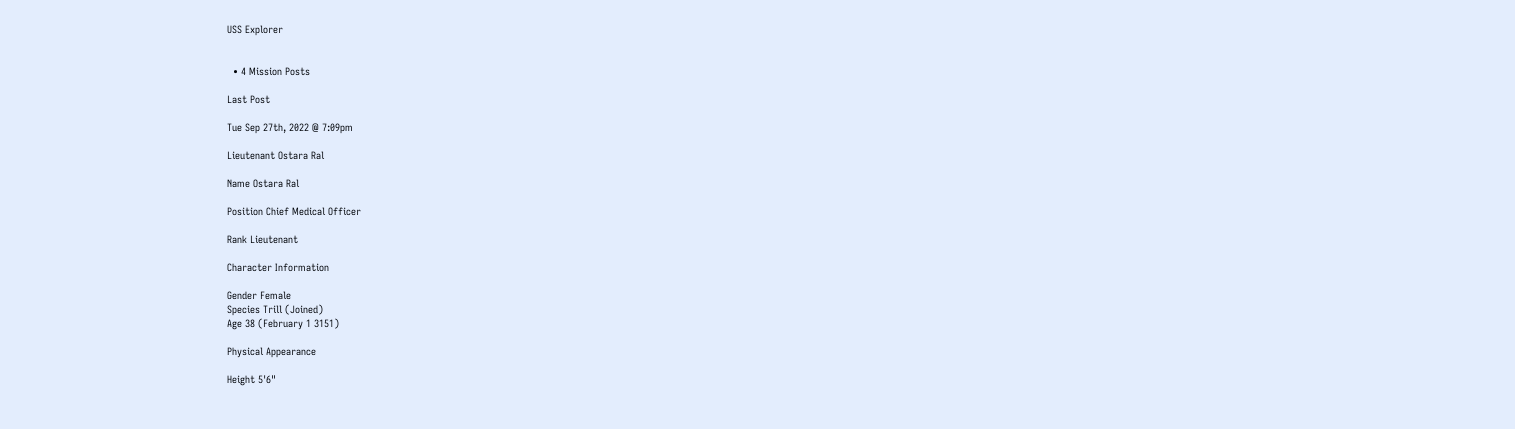USS Explorer


  • 4 Mission Posts

Last Post

Tue Sep 27th, 2022 @ 7:09pm

Lieutenant Ostara Ral

Name Ostara Ral

Position Chief Medical Officer

Rank Lieutenant

Character Information

Gender Female
Species Trill (Joined)
Age 38 (February 1 3151)

Physical Appearance

Height 5'6"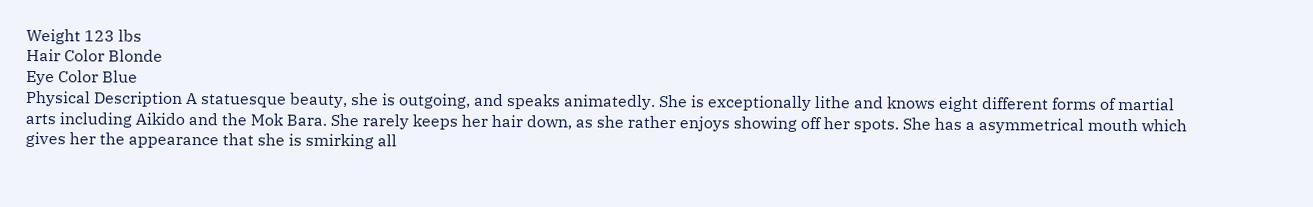Weight 123 lbs
Hair Color Blonde
Eye Color Blue
Physical Description A statuesque beauty, she is outgoing, and speaks animatedly. She is exceptionally lithe and knows eight different forms of martial arts including Aikido and the Mok Bara. She rarely keeps her hair down, as she rather enjoys showing off her spots. She has a asymmetrical mouth which gives her the appearance that she is smirking all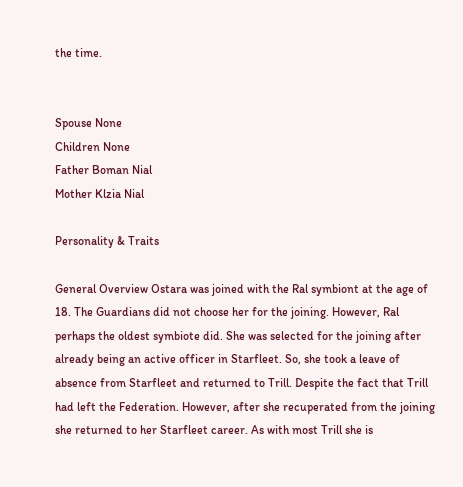the time.


Spouse None
Children None
Father Boman Nial
Mother Klzia Nial

Personality & Traits

General Overview Ostara was joined with the Ral symbiont at the age of 18. The Guardians did not choose her for the joining. However, Ral perhaps the oldest symbiote did. She was selected for the joining after already being an active officer in Starfleet. So, she took a leave of absence from Starfleet and returned to Trill. Despite the fact that Trill had left the Federation. However, after she recuperated from the joining she returned to her Starfleet career. As with most Trill she is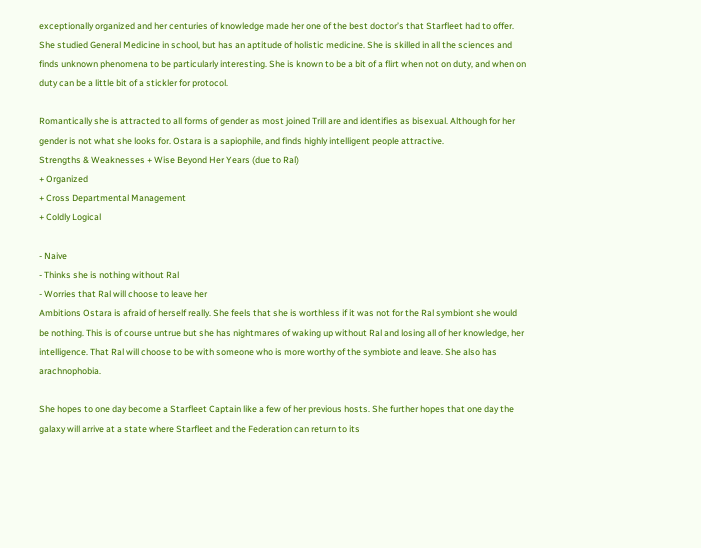exceptionally organized and her centuries of knowledge made her one of the best doctor’s that Starfleet had to offer. She studied General Medicine in school, but has an aptitude of holistic medicine. She is skilled in all the sciences and finds unknown phenomena to be particularly interesting. She is known to be a bit of a flirt when not on duty, and when on duty can be a little bit of a stickler for protocol.

Romantically she is attracted to all forms of gender as most joined Trill are and identifies as bisexual. Although for her gender is not what she looks for. Ostara is a sapiophile, and finds highly intelligent people attractive.
Strengths & Weaknesses + Wise Beyond Her Years (due to Ral)
+ Organized
+ Cross Departmental Management
+ Coldly Logical

- Naive
- Thinks she is nothing without Ral
- Worries that Ral will choose to leave her
Ambitions Ostara is afraid of herself really. She feels that she is worthless if it was not for the Ral symbiont she would be nothing. This is of course untrue but she has nightmares of waking up without Ral and losing all of her knowledge, her intelligence. That Ral will choose to be with someone who is more worthy of the symbiote and leave. She also has arachnophobia.

She hopes to one day become a Starfleet Captain like a few of her previous hosts. She further hopes that one day the galaxy will arrive at a state where Starfleet and the Federation can return to its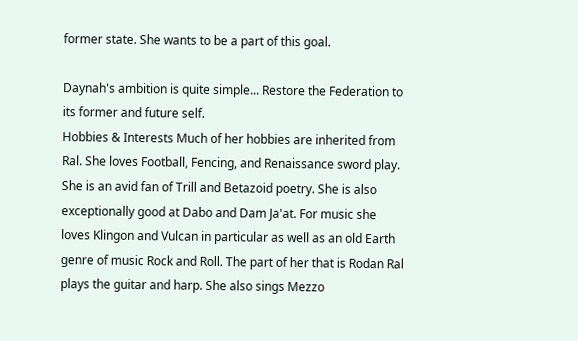former state. She wants to be a part of this goal.

Daynah's ambition is quite simple... Restore the Federation to its former and future self.
Hobbies & Interests Much of her hobbies are inherited from Ral. She loves Football, Fencing, and Renaissance sword play. She is an avid fan of Trill and Betazoid poetry. She is also exceptionally good at Dabo and Dam Ja'at. For music she loves Klingon and Vulcan in particular as well as an old Earth genre of music Rock and Roll. The part of her that is Rodan Ral plays the guitar and harp. She also sings Mezzo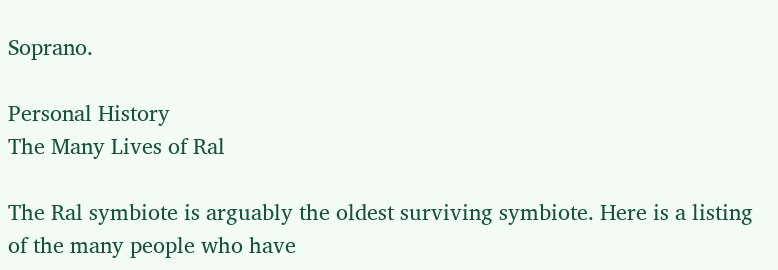Soprano.

Personal History
The Many Lives of Ral

The Ral symbiote is arguably the oldest surviving symbiote. Here is a listing of the many people who have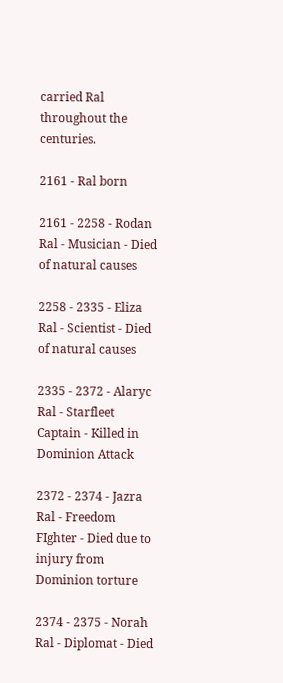carried Ral throughout the centuries.

2161 - Ral born

2161 - 2258 - Rodan Ral - Musician - Died of natural causes

2258 - 2335 - Eliza Ral - Scientist - Died of natural causes

2335 - 2372 - Alaryc Ral - Starfleet Captain - Killed in Dominion Attack

2372 - 2374 - Jazra Ral - Freedom FIghter - Died due to injury from Dominion torture

2374 - 2375 - Norah Ral - Diplomat - Died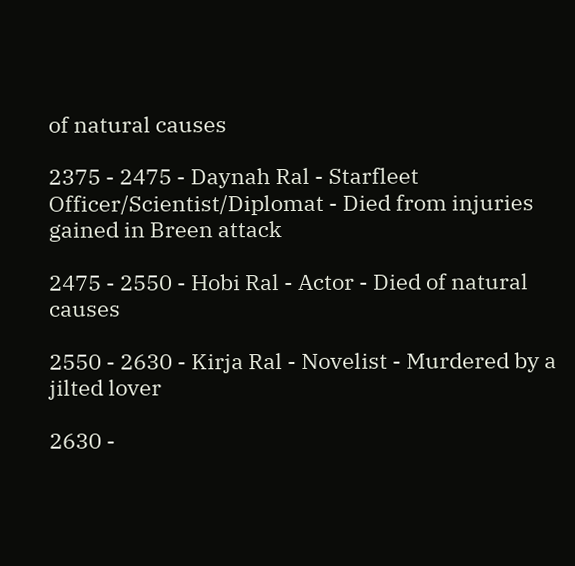of natural causes

2375 - 2475 - Daynah Ral - Starfleet Officer/Scientist/Diplomat - Died from injuries gained in Breen attack

2475 - 2550 - Hobi Ral - Actor - Died of natural causes

2550 - 2630 - Kirja Ral - Novelist - Murdered by a jilted lover

2630 -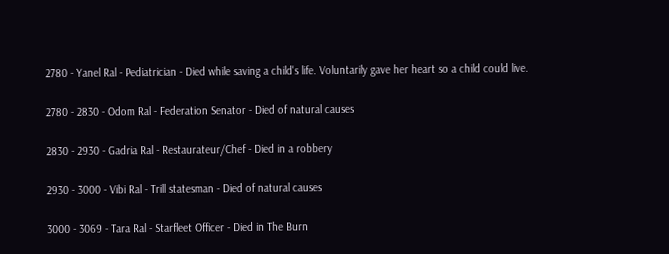2780 - Yanel Ral - Pediatrician - Died while saving a child's life. Voluntarily gave her heart so a child could live.

2780 - 2830 - Odom Ral - Federation Senator - Died of natural causes

2830 - 2930 - Gadria Ral - Restaurateur/Chef - Died in a robbery

2930 - 3000 - Vibi Ral - Trill statesman - Died of natural causes

3000 - 3069 - Tara Ral - Starfleet Officer - Died in The Burn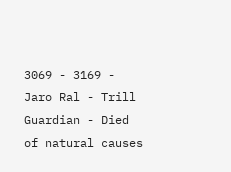3069 - 3169 - Jaro Ral - Trill Guardian - Died of natural causes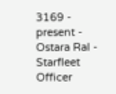3169 - present - Ostara Ral - Starfleet Officer